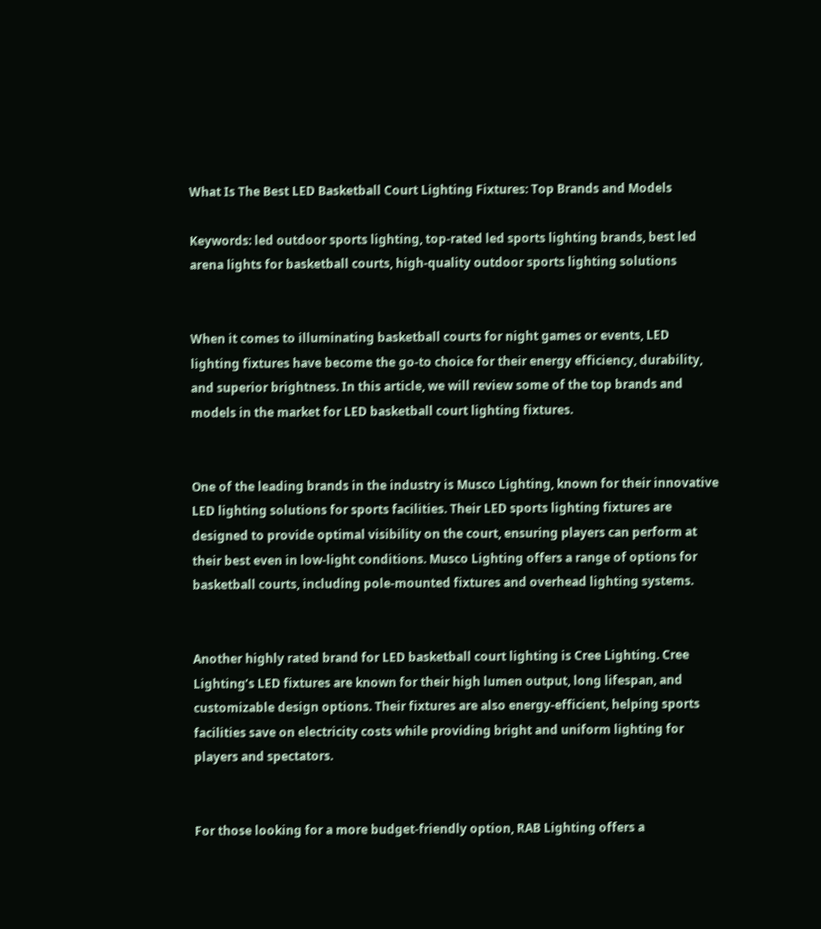What Is The Best LED Basketball Court Lighting Fixtures: Top Brands and Models

Keywords: led outdoor sports lighting, top-rated led sports lighting brands, best led arena lights for basketball courts, high-quality outdoor sports lighting solutions


When it comes to illuminating basketball courts for night games or events, LED lighting fixtures have become the go-to choice for their energy efficiency, durability, and superior brightness. In this article, we will review some of the top brands and models in the market for LED basketball court lighting fixtures.


One of the leading brands in the industry is Musco Lighting, known for their innovative LED lighting solutions for sports facilities. Their LED sports lighting fixtures are designed to provide optimal visibility on the court, ensuring players can perform at their best even in low-light conditions. Musco Lighting offers a range of options for basketball courts, including pole-mounted fixtures and overhead lighting systems.


Another highly rated brand for LED basketball court lighting is Cree Lighting. Cree Lighting’s LED fixtures are known for their high lumen output, long lifespan, and customizable design options. Their fixtures are also energy-efficient, helping sports facilities save on electricity costs while providing bright and uniform lighting for players and spectators.


For those looking for a more budget-friendly option, RAB Lighting offers a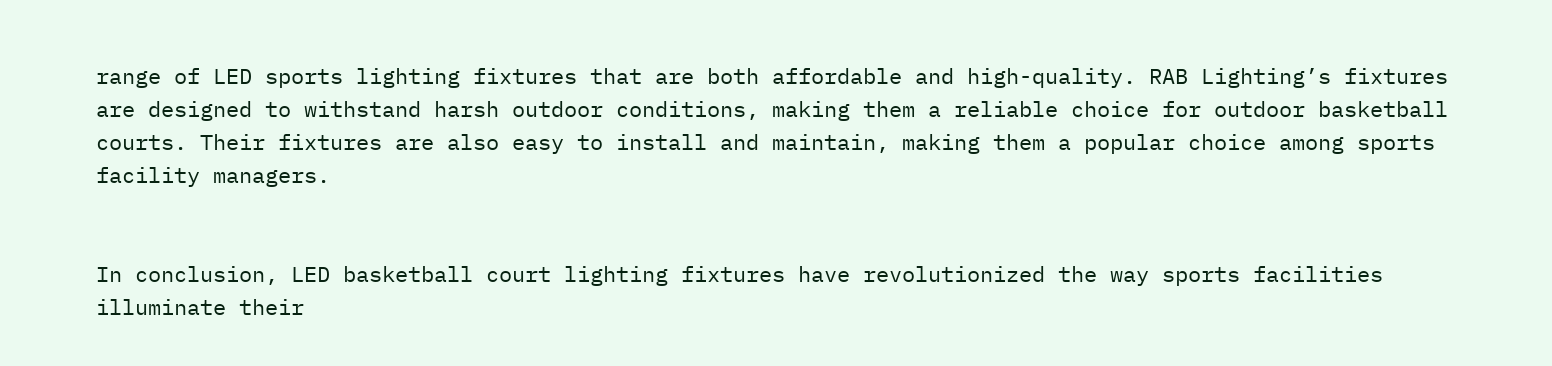range of LED sports lighting fixtures that are both affordable and high-quality. RAB Lighting’s fixtures are designed to withstand harsh outdoor conditions, making them a reliable choice for outdoor basketball courts. Their fixtures are also easy to install and maintain, making them a popular choice among sports facility managers.


In conclusion, LED basketball court lighting fixtures have revolutionized the way sports facilities illuminate their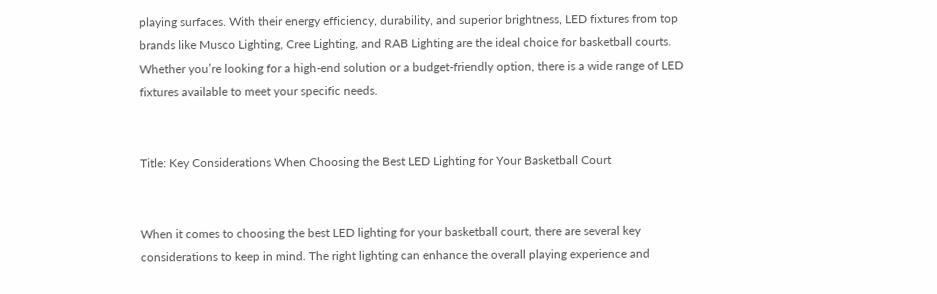playing surfaces. With their energy efficiency, durability, and superior brightness, LED fixtures from top brands like Musco Lighting, Cree Lighting, and RAB Lighting are the ideal choice for basketball courts. Whether you’re looking for a high-end solution or a budget-friendly option, there is a wide range of LED fixtures available to meet your specific needs.


Title: Key Considerations When Choosing the Best LED Lighting for Your Basketball Court


When it comes to choosing the best LED lighting for your basketball court, there are several key considerations to keep in mind. The right lighting can enhance the overall playing experience and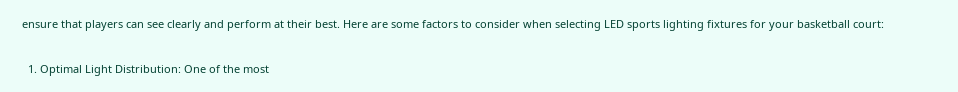ensure that players can see clearly and perform at their best. Here are some factors to consider when selecting LED sports lighting fixtures for your basketball court:


  1. Optimal Light Distribution: One of the most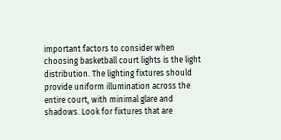important factors to consider when choosing basketball court lights is the light distribution. The lighting fixtures should provide uniform illumination across the entire court, with minimal glare and shadows. Look for fixtures that are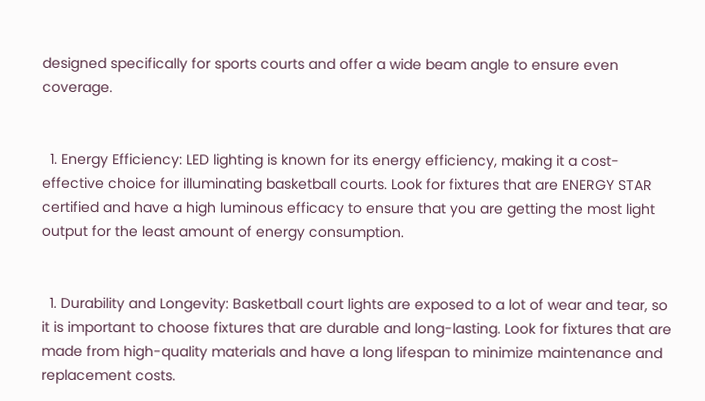designed specifically for sports courts and offer a wide beam angle to ensure even coverage.


  1. Energy Efficiency: LED lighting is known for its energy efficiency, making it a cost-effective choice for illuminating basketball courts. Look for fixtures that are ENERGY STAR certified and have a high luminous efficacy to ensure that you are getting the most light output for the least amount of energy consumption.


  1. Durability and Longevity: Basketball court lights are exposed to a lot of wear and tear, so it is important to choose fixtures that are durable and long-lasting. Look for fixtures that are made from high-quality materials and have a long lifespan to minimize maintenance and replacement costs.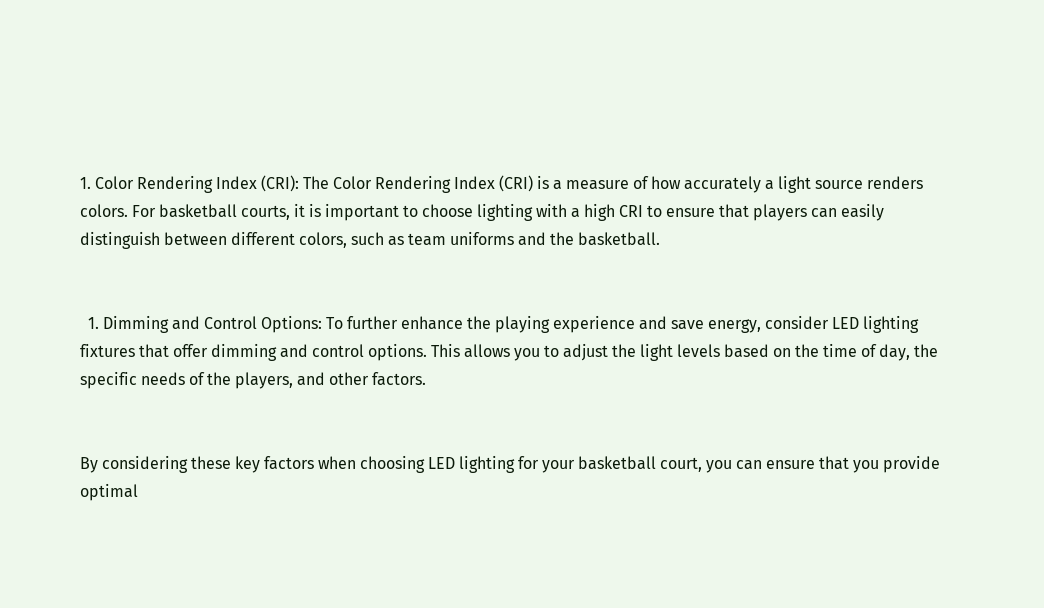1. Color Rendering Index (CRI): The Color Rendering Index (CRI) is a measure of how accurately a light source renders colors. For basketball courts, it is important to choose lighting with a high CRI to ensure that players can easily distinguish between different colors, such as team uniforms and the basketball.


  1. Dimming and Control Options: To further enhance the playing experience and save energy, consider LED lighting fixtures that offer dimming and control options. This allows you to adjust the light levels based on the time of day, the specific needs of the players, and other factors.


By considering these key factors when choosing LED lighting for your basketball court, you can ensure that you provide optimal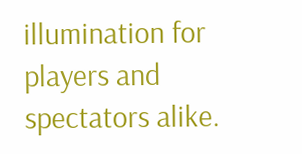illumination for players and spectators alike.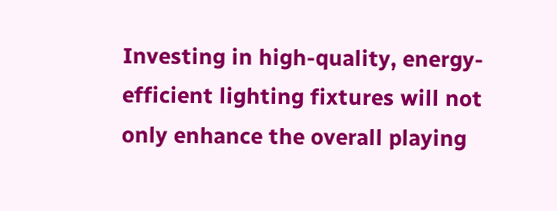Investing in high-quality, energy-efficient lighting fixtures will not only enhance the overall playing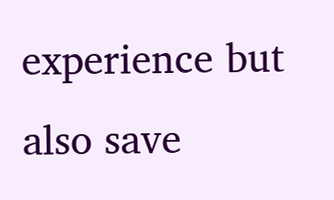experience but also save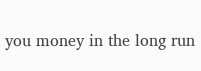you money in the long run